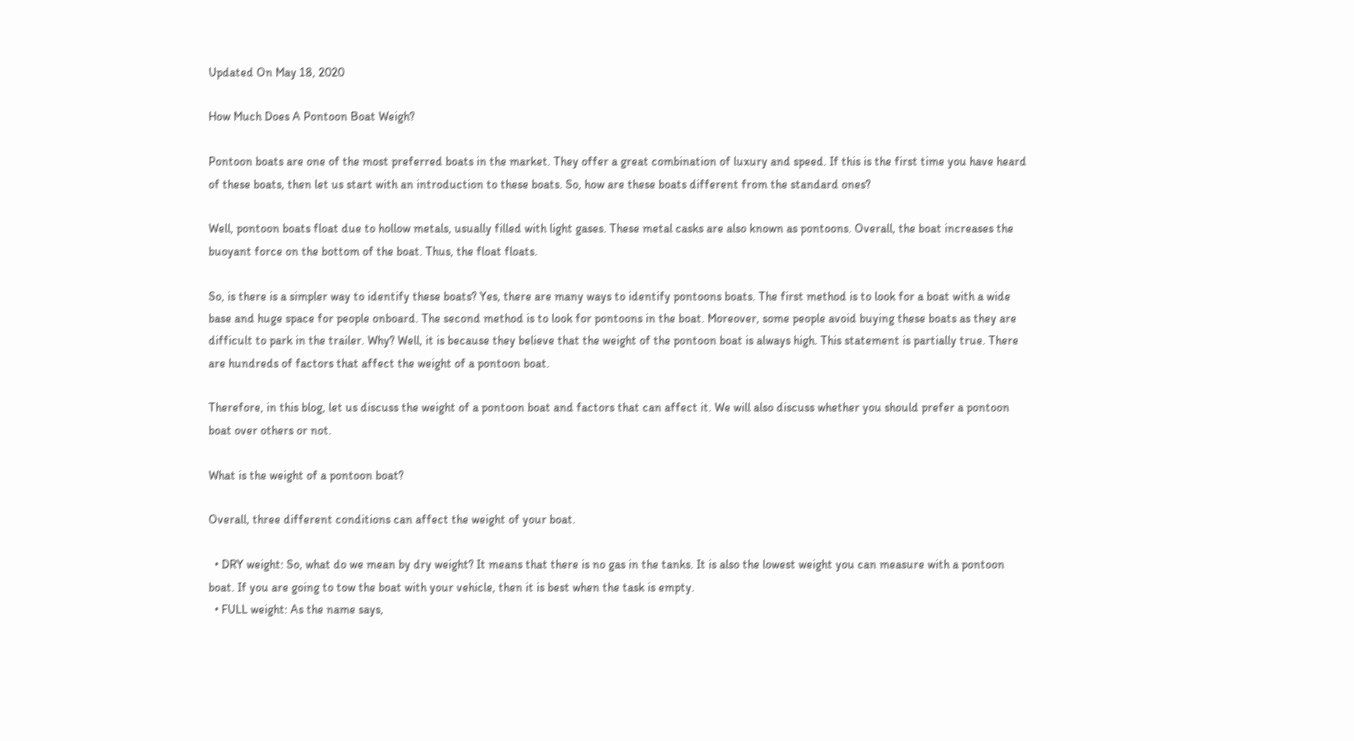Updated On May 18, 2020

How Much Does A Pontoon Boat Weigh?

Pontoon boats are one of the most preferred boats in the market. They offer a great combination of luxury and speed. If this is the first time you have heard of these boats, then let us start with an introduction to these boats. So, how are these boats different from the standard ones?

Well, pontoon boats float due to hollow metals, usually filled with light gases. These metal casks are also known as pontoons. Overall, the boat increases the buoyant force on the bottom of the boat. Thus, the float floats.

So, is there is a simpler way to identify these boats? Yes, there are many ways to identify pontoons boats. The first method is to look for a boat with a wide base and huge space for people onboard. The second method is to look for pontoons in the boat. Moreover, some people avoid buying these boats as they are difficult to park in the trailer. Why? Well, it is because they believe that the weight of the pontoon boat is always high. This statement is partially true. There are hundreds of factors that affect the weight of a pontoon boat.

Therefore, in this blog, let us discuss the weight of a pontoon boat and factors that can affect it. We will also discuss whether you should prefer a pontoon boat over others or not.

What is the weight of a pontoon boat?

Overall, three different conditions can affect the weight of your boat.

  • DRY weight: So, what do we mean by dry weight? It means that there is no gas in the tanks. It is also the lowest weight you can measure with a pontoon boat. If you are going to tow the boat with your vehicle, then it is best when the task is empty.
  • FULL weight: As the name says,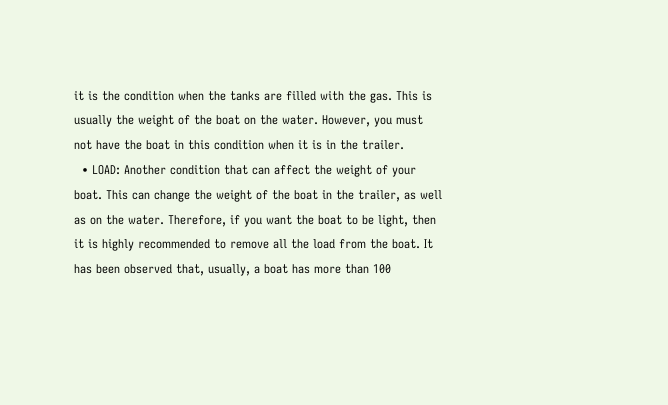it is the condition when the tanks are filled with the gas. This is usually the weight of the boat on the water. However, you must not have the boat in this condition when it is in the trailer.
  • LOAD: Another condition that can affect the weight of your boat. This can change the weight of the boat in the trailer, as well as on the water. Therefore, if you want the boat to be light, then it is highly recommended to remove all the load from the boat. It has been observed that, usually, a boat has more than 100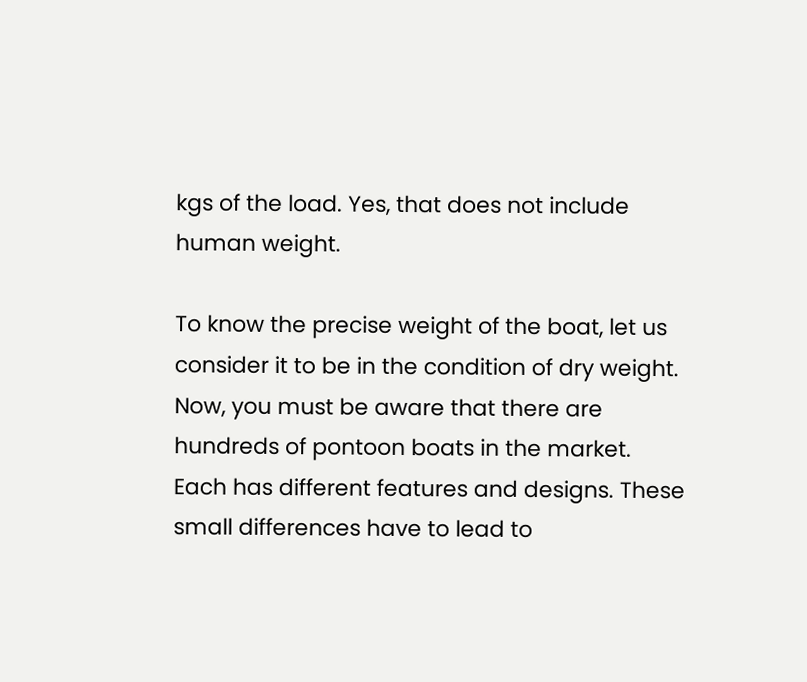kgs of the load. Yes, that does not include human weight.

To know the precise weight of the boat, let us consider it to be in the condition of dry weight. Now, you must be aware that there are hundreds of pontoon boats in the market. Each has different features and designs. These small differences have to lead to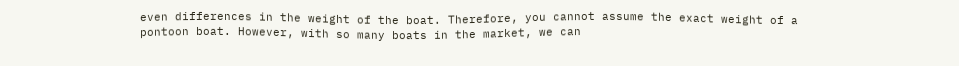even differences in the weight of the boat. Therefore, you cannot assume the exact weight of a pontoon boat. However, with so many boats in the market, we can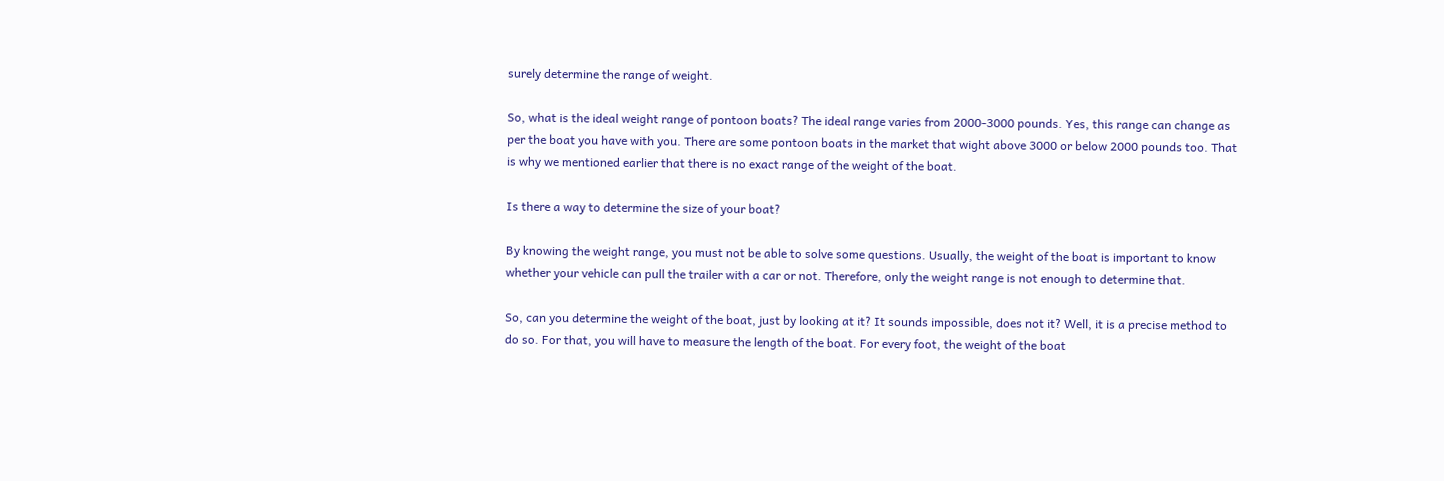surely determine the range of weight.

So, what is the ideal weight range of pontoon boats? The ideal range varies from 2000-3000 pounds. Yes, this range can change as per the boat you have with you. There are some pontoon boats in the market that wight above 3000 or below 2000 pounds too. That is why we mentioned earlier that there is no exact range of the weight of the boat.

Is there a way to determine the size of your boat?

By knowing the weight range, you must not be able to solve some questions. Usually, the weight of the boat is important to know whether your vehicle can pull the trailer with a car or not. Therefore, only the weight range is not enough to determine that.

So, can you determine the weight of the boat, just by looking at it? It sounds impossible, does not it? Well, it is a precise method to do so. For that, you will have to measure the length of the boat. For every foot, the weight of the boat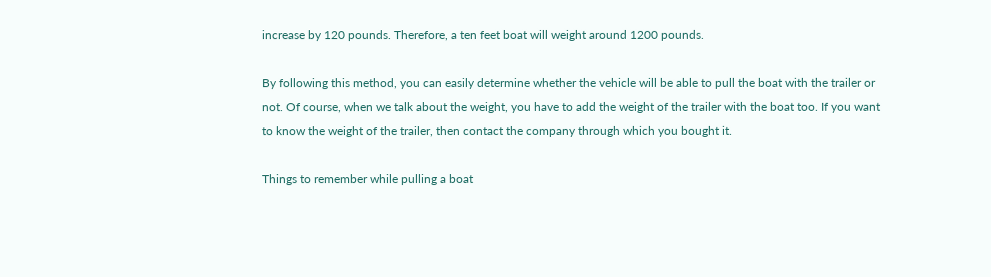increase by 120 pounds. Therefore, a ten feet boat will weight around 1200 pounds.

By following this method, you can easily determine whether the vehicle will be able to pull the boat with the trailer or not. Of course, when we talk about the weight, you have to add the weight of the trailer with the boat too. If you want to know the weight of the trailer, then contact the company through which you bought it.

Things to remember while pulling a boat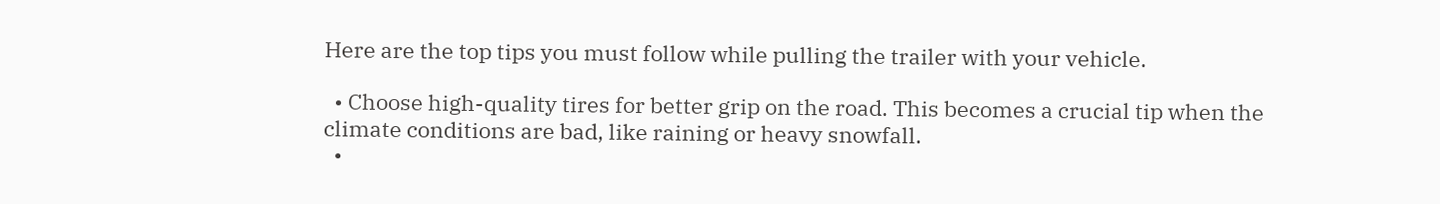Here are the top tips you must follow while pulling the trailer with your vehicle.

  • Choose high-quality tires for better grip on the road. This becomes a crucial tip when the climate conditions are bad, like raining or heavy snowfall.
  •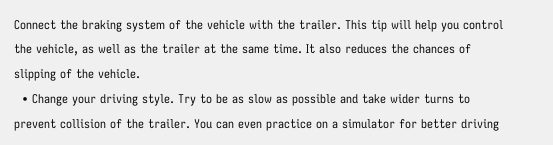Connect the braking system of the vehicle with the trailer. This tip will help you control the vehicle, as well as the trailer at the same time. It also reduces the chances of slipping of the vehicle.
  • Change your driving style. Try to be as slow as possible and take wider turns to prevent collision of the trailer. You can even practice on a simulator for better driving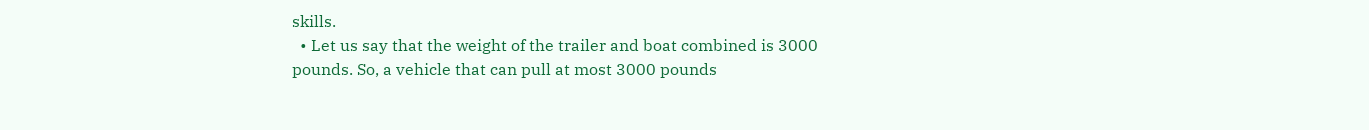skills.
  • Let us say that the weight of the trailer and boat combined is 3000 pounds. So, a vehicle that can pull at most 3000 pounds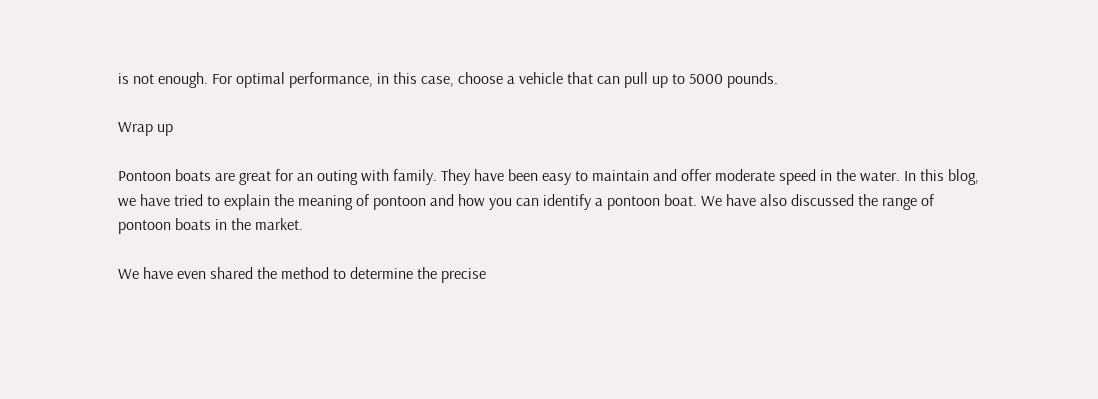is not enough. For optimal performance, in this case, choose a vehicle that can pull up to 5000 pounds.

Wrap up

Pontoon boats are great for an outing with family. They have been easy to maintain and offer moderate speed in the water. In this blog, we have tried to explain the meaning of pontoon and how you can identify a pontoon boat. We have also discussed the range of pontoon boats in the market.

We have even shared the method to determine the precise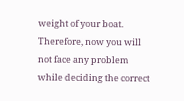weight of your boat. Therefore, now you will not face any problem while deciding the correct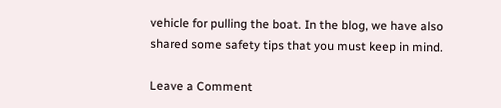vehicle for pulling the boat. In the blog, we have also shared some safety tips that you must keep in mind.

Leave a Comment